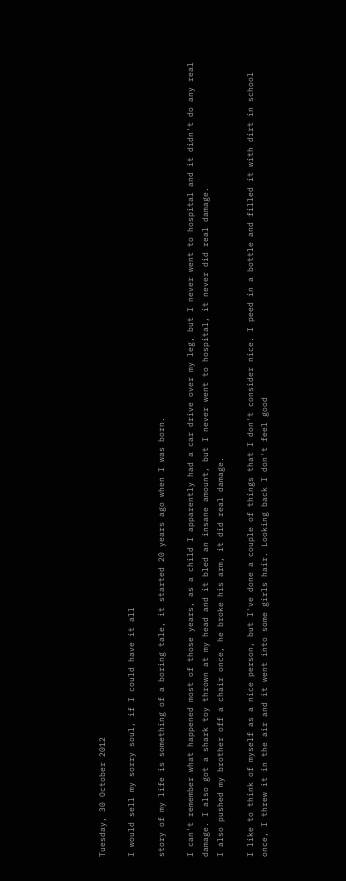Tuesday, 30 October 2012

I would sell my sorry soul, if I could have it all

story of my life is something of a boring tale, it started 20 years ago when I was born.

I can't remember what happened most of those years, as a child I apparently had a car drive over my leg, but I never went to hospital and it didn't do any real damage. I also got a shark toy thrown at my head and it bled an insane amount, but I never went to hospital, it never did real damage.
I also pushed my brother off a chair once, he broke his arm, it did real damage.

I like to think of myself as a nice person, but I've done a couple of things that I don't consider nice. I peed in a bottle and filled it with dirt in school once, I threw it in the air and it went into some girls hair. Looking back I don't feel good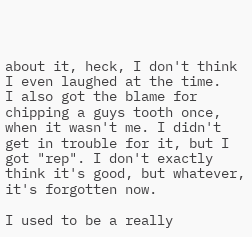about it, heck, I don't think I even laughed at the time.
I also got the blame for chipping a guys tooth once, when it wasn't me. I didn't get in trouble for it, but I got "rep". I don't exactly think it's good, but whatever, it's forgotten now.

I used to be a really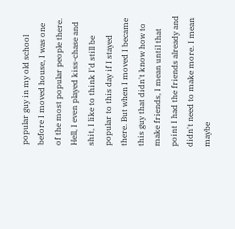popular guy in my old school before I moved house, I was one of the most popular people there. Hell, I even played kiss-chase and shit, I like to think I'd still be popular to this day if I stayed there. But when I moved I became this guy that didn't know how to make friends, I mean until that point I had the friends already and didn't need to make more. I mean maybe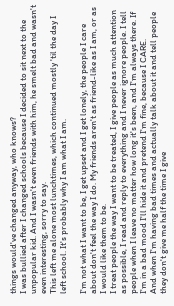things would've changed anyway, who knows?
I was bullied after I changed schools because I decided to sit next to the unpopular kid. And I wasn't even friends with him, he smelt bad and wasn't even interesting, sorry to say.
This left me alone most lunchtimes, which continued mostly 'til the day I left school. It's probably why I am what I am.

I'm not what I want to be, I get upset and I get lonely, the people I care about don't feel the way I do. My friends aren't as friend-like as I am, or as I would like them to be.
I treat people the way I want to be treated, I give people as much attention as possible, I read and reply to everything and I never ignore people. I tell people when I leave no matter how long it's been, and I'm always there. If I'm in a bad mood I'll hide it and pretend I'm fine, because I CARE.
And when I'm having bad times and actually talk about it and tell people they don't give me half the time I give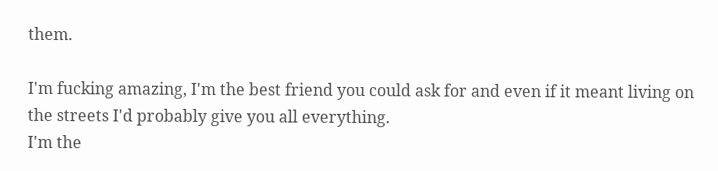them.

I'm fucking amazing, I'm the best friend you could ask for and even if it meant living on the streets I'd probably give you all everything.
I'm the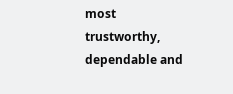most trustworthy, dependable and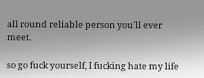all round reliable person you'll ever meet.

so go fuck yourself, I fucking hate my life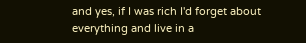and yes, if I was rich I'd forget about everything and live in a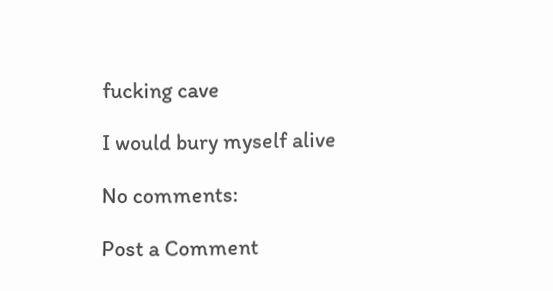fucking cave

I would bury myself alive

No comments:

Post a Comment